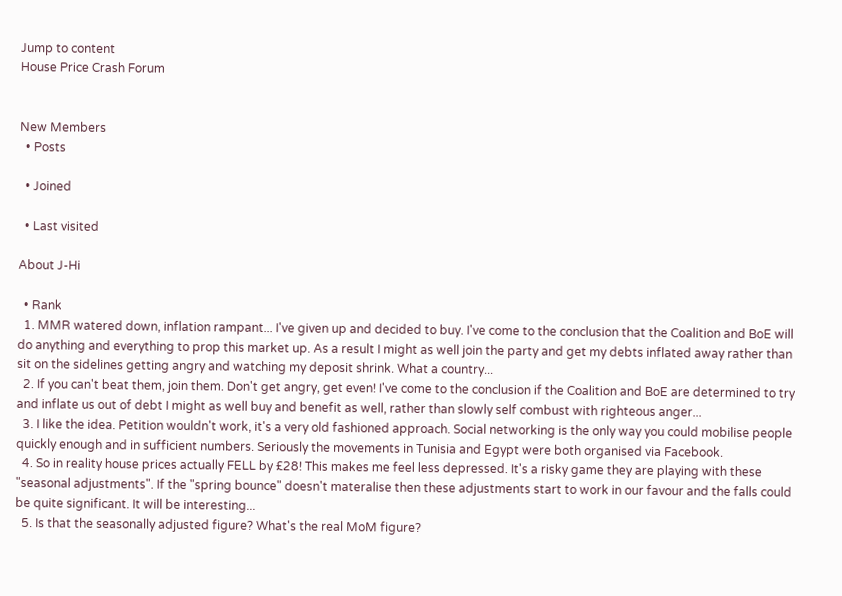Jump to content
House Price Crash Forum


New Members
  • Posts

  • Joined

  • Last visited

About J-Hi

  • Rank
  1. MMR watered down, inflation rampant... I've given up and decided to buy. I've come to the conclusion that the Coalition and BoE will do anything and everything to prop this market up. As a result I might as well join the party and get my debts inflated away rather than sit on the sidelines getting angry and watching my deposit shrink. What a country...
  2. If you can't beat them, join them. Don't get angry, get even! I've come to the conclusion if the Coalition and BoE are determined to try and inflate us out of debt I might as well buy and benefit as well, rather than slowly self combust with righteous anger...
  3. I like the idea. Petition wouldn't work, it's a very old fashioned approach. Social networking is the only way you could mobilise people quickly enough and in sufficient numbers. Seriously the movements in Tunisia and Egypt were both organised via Facebook.
  4. So in reality house prices actually FELL by £28! This makes me feel less depressed. It's a risky game they are playing with these "seasonal adjustments". If the "spring bounce" doesn't materalise then these adjustments start to work in our favour and the falls could be quite significant. It will be interesting...
  5. Is that the seasonally adjusted figure? What's the real MoM figure?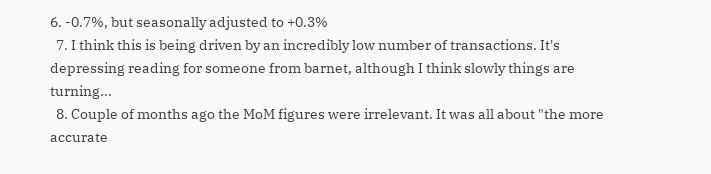6. -0.7%, but seasonally adjusted to +0.3%
  7. I think this is being driven by an incredibly low number of transactions. It's depressing reading for someone from barnet, although I think slowly things are turning...
  8. Couple of months ago the MoM figures were irrelevant. It was all about "the more accurate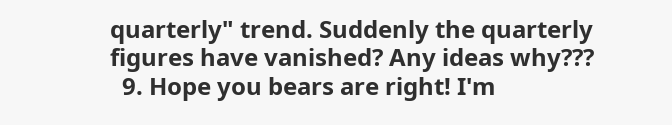quarterly" trend. Suddenly the quarterly figures have vanished? Any ideas why???
  9. Hope you bears are right! I'm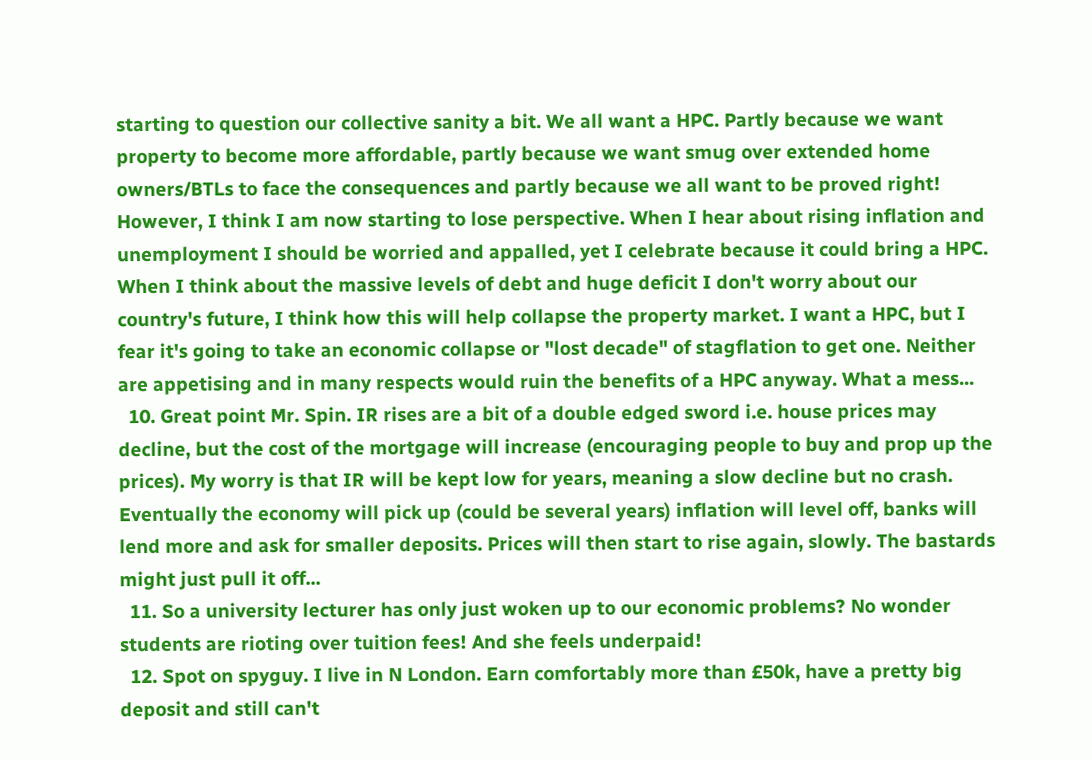starting to question our collective sanity a bit. We all want a HPC. Partly because we want property to become more affordable, partly because we want smug over extended home owners/BTLs to face the consequences and partly because we all want to be proved right! However, I think I am now starting to lose perspective. When I hear about rising inflation and unemployment I should be worried and appalled, yet I celebrate because it could bring a HPC. When I think about the massive levels of debt and huge deficit I don't worry about our country's future, I think how this will help collapse the property market. I want a HPC, but I fear it's going to take an economic collapse or "lost decade" of stagflation to get one. Neither are appetising and in many respects would ruin the benefits of a HPC anyway. What a mess...
  10. Great point Mr. Spin. IR rises are a bit of a double edged sword i.e. house prices may decline, but the cost of the mortgage will increase (encouraging people to buy and prop up the prices). My worry is that IR will be kept low for years, meaning a slow decline but no crash. Eventually the economy will pick up (could be several years) inflation will level off, banks will lend more and ask for smaller deposits. Prices will then start to rise again, slowly. The bastards might just pull it off...
  11. So a university lecturer has only just woken up to our economic problems? No wonder students are rioting over tuition fees! And she feels underpaid!
  12. Spot on spyguy. I live in N London. Earn comfortably more than £50k, have a pretty big deposit and still can't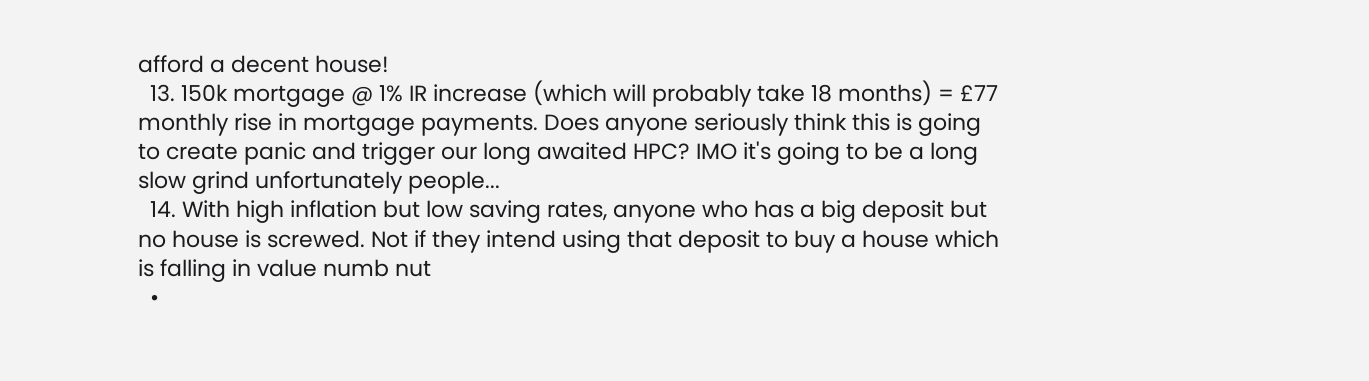afford a decent house!
  13. 150k mortgage @ 1% IR increase (which will probably take 18 months) = £77 monthly rise in mortgage payments. Does anyone seriously think this is going to create panic and trigger our long awaited HPC? IMO it's going to be a long slow grind unfortunately people...
  14. With high inflation but low saving rates, anyone who has a big deposit but no house is screwed. Not if they intend using that deposit to buy a house which is falling in value numb nut
  •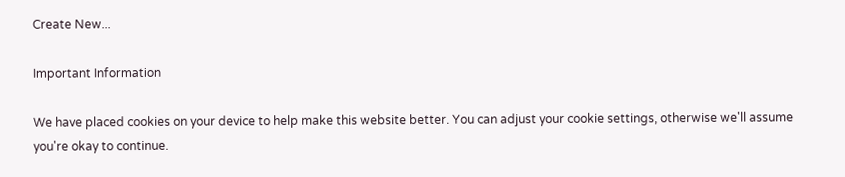Create New...

Important Information

We have placed cookies on your device to help make this website better. You can adjust your cookie settings, otherwise we'll assume you're okay to continue.